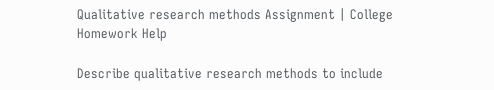Qualitative research methods Assignment | College Homework Help

Describe qualitative research methods to include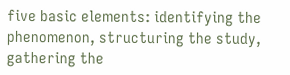five basic elements: identifying the phenomenon, structuring the study, gathering the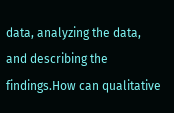data, analyzing the data, and describing the findings.How can qualitative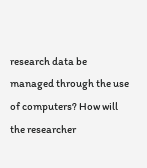research data be managed through the use of computers? How will the researcher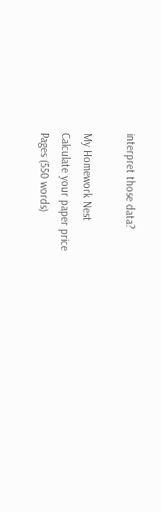interpret those data?

My Homework Nest
Calculate your paper price
Pages (550 words)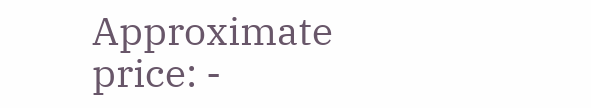Approximate price: -